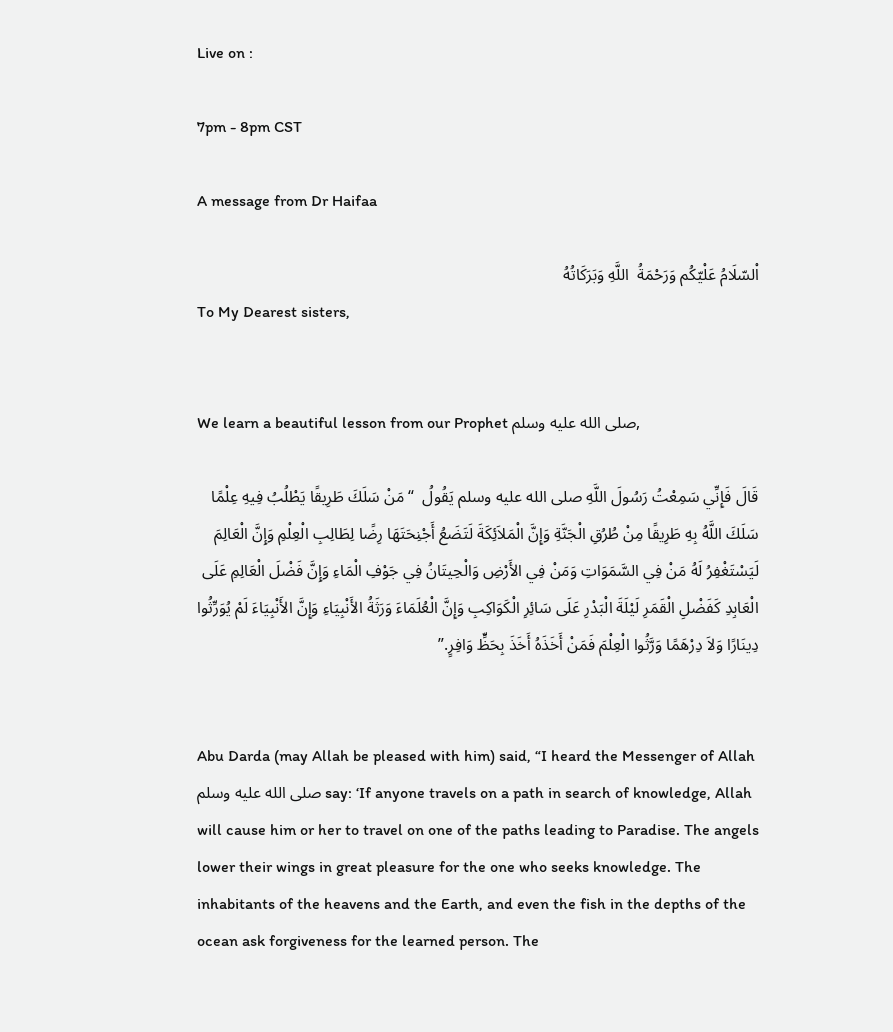Live on :

7pm - 8pm CST

A message from Dr Haifaa

اْلسّلَامُ عَلْيّكُم وَرَحْمَةُ  اللَّهِ وَبَرَكَاتُهُ
To My Dearest sisters,


We learn a beautiful lesson from our Prophet صلى الله عليه وسلم,

قَالَ فَإِنِّي سَمِعْتُ رَسُولَ اللَّهِ صلى الله عليه وسلم يَقُولُ  “مَنْ سَلَكَ طَرِيقًا يَطْلُبُ فِيهِ عِلْمًا سَلَكَ اللَّهُ بِهِ طَرِيقًا مِنْ طُرُقِ الْجَنَّةِ وَإِنَّ الْمَلاَئِكَةَ لَتَضَعُ أَجْنِحَتَهَا رِضًا لِطَالِبِ الْعِلْمِ وَإِنَّ الْعَالِمَ لَيَسْتَغْفِرُ لَهُ مَنْ فِي السَّمَوَاتِ وَمَنْ فِي الأَرْضِ وَالْحِيتَانُ فِي جَوْفِ الْمَاءِ وَإِنَّ فَضْلَ الْعَالِمِ عَلَى الْعَابِدِ كَفَضْلِ الْقَمَرِ لَيْلَةَ الْبَدْرِ عَلَى سَائِرِ الْكَوَاكِبِ وَإِنَّ الْعُلَمَاءَ وَرَثَةُ الأَنْبِيَاءِ وَإِنَّ الأَنْبِيَاءَ لَمْ يُوَرِّثُوا دِينَارًا وَلاَ دِرْهَمًا وَرَّثُوا الْعِلْمَ فَمَنْ أَخَذَهُ أَخَذَ بِحَظٍّ وَافِرٍ.”


Abu Darda (may Allah be pleased with him) said, “I heard the Messenger of Allah صلى الله عليه وسلم say: ‘If anyone travels on a path in search of knowledge, Allah will cause him or her to travel on one of the paths leading to Paradise. The angels lower their wings in great pleasure for the one who seeks knowledge. The inhabitants of the heavens and the Earth, and even the fish in the depths of the ocean ask forgiveness for the learned person. The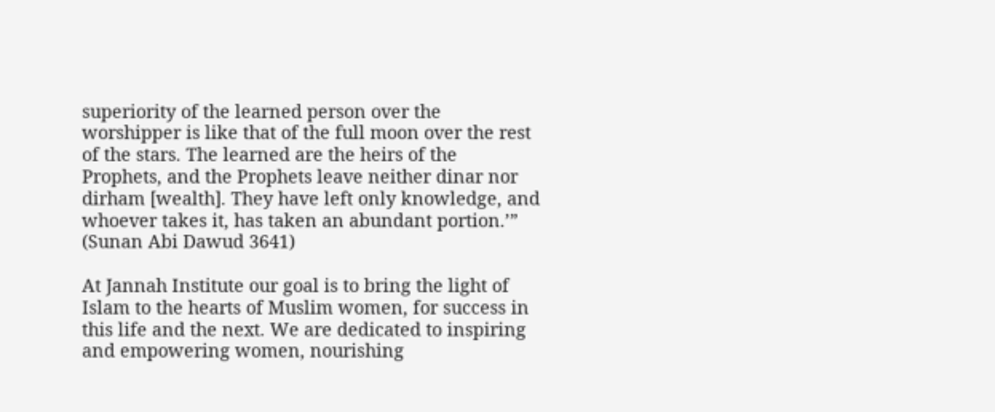superiority of the learned person over the worshipper is like that of the full moon over the rest of the stars. The learned are the heirs of the Prophets, and the Prophets leave neither dinar nor dirham [wealth]. They have left only knowledge, and whoever takes it, has taken an abundant portion.’” (Sunan Abi Dawud 3641)

At Jannah Institute our goal is to bring the light of Islam to the hearts of Muslim women, for success in this life and the next. We are dedicated to inspiring and empowering women, nourishing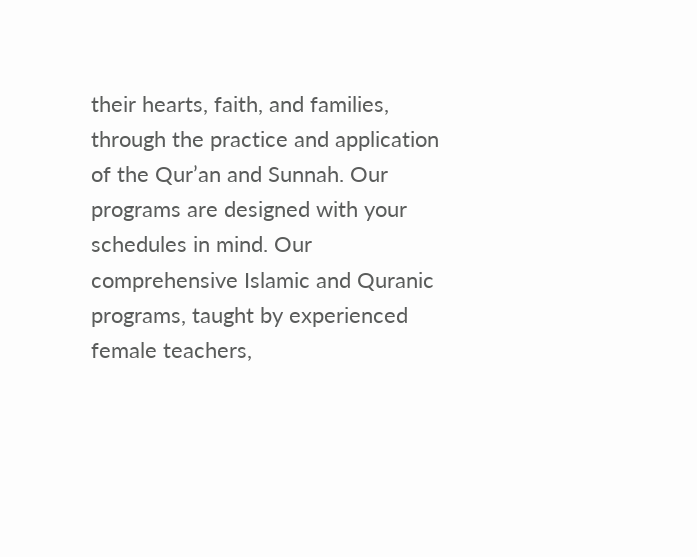their hearts, faith, and families, through the practice and application of the Qur’an and Sunnah. Our programs are designed with your schedules in mind. Our comprehensive Islamic and Quranic programs, taught by experienced female teachers,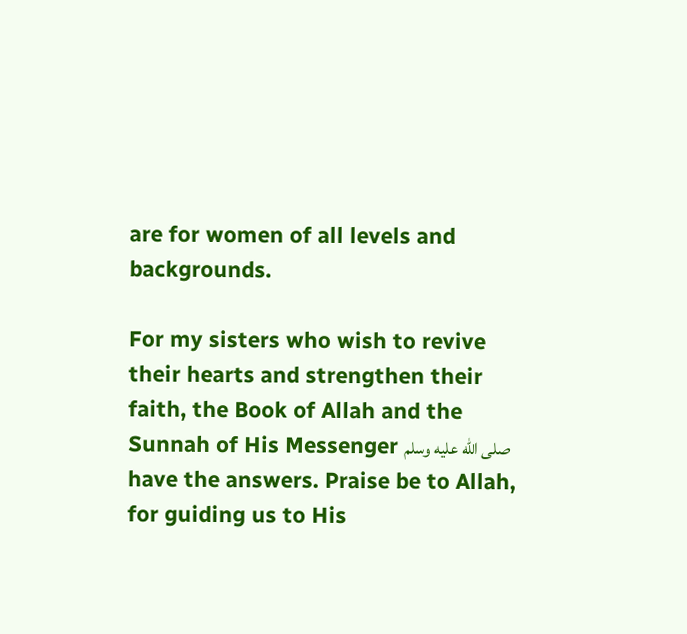are for women of all levels and backgrounds.

For my sisters who wish to revive their hearts and strengthen their faith, the Book of Allah and the Sunnah of His Messenger صلى الله عليه وسلم have the answers. Praise be to Allah, for guiding us to His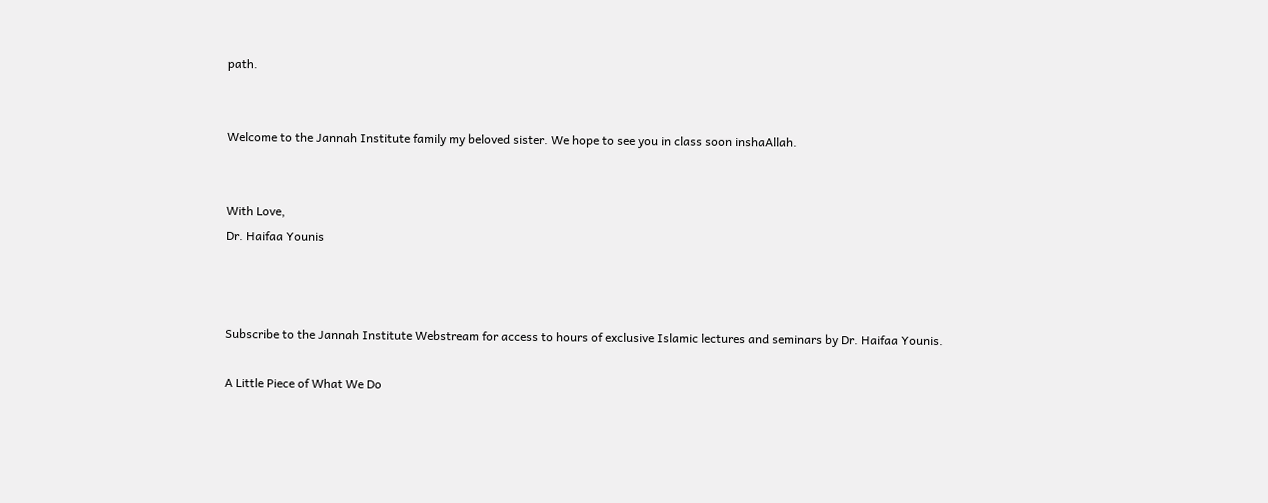path.


Welcome to the Jannah Institute family my beloved sister. We hope to see you in class soon inshaAllah.


With Love,
Dr. Haifaa Younis



Subscribe to the Jannah Institute Webstream for access to hours of exclusive Islamic lectures and seminars by Dr. Haifaa Younis.

A Little Piece of What We Do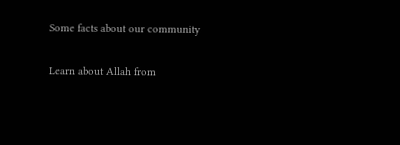Some facts about our community

Learn about Allah from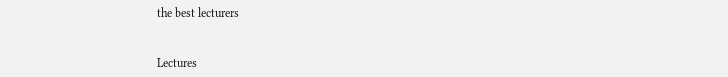the best lecturers


Lectures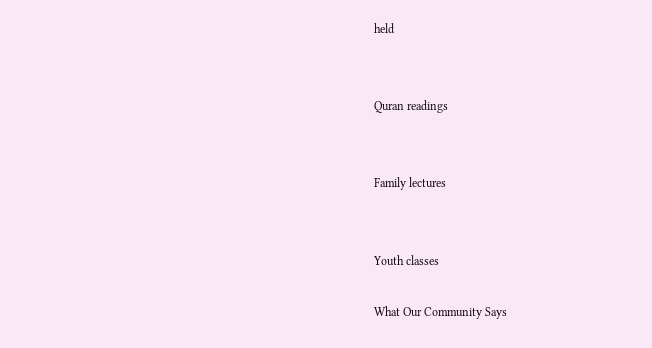held


Quran readings


Family lectures


Youth classes

What Our Community Says